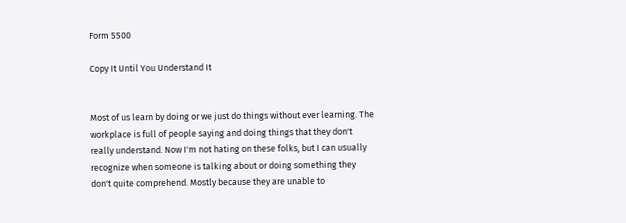Form 5500

Copy It Until You Understand It


Most of us learn by doing or we just do things without ever learning. The workplace is full of people saying and doing things that they don't really understand. Now I'm not hating on these folks, but I can usually recognize when someone is talking about or doing something they don't quite comprehend. Mostly because they are unable to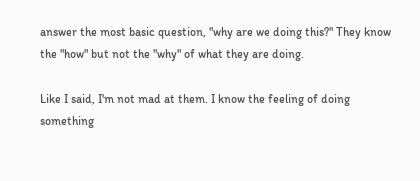answer the most basic question, "why are we doing this?" They know the "how" but not the "why" of what they are doing.

Like I said, I'm not mad at them. I know the feeling of doing something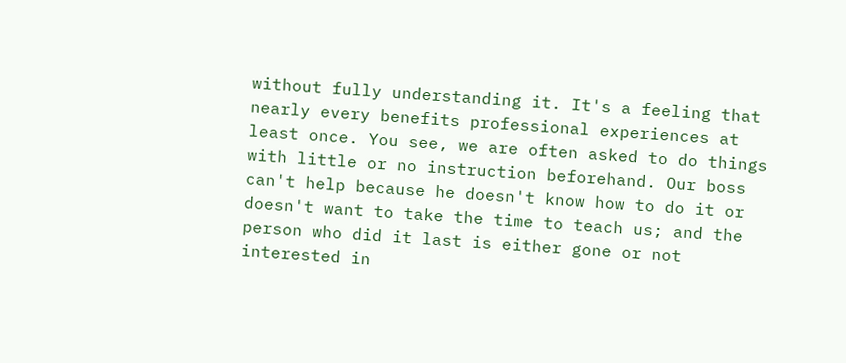without fully understanding it. It's a feeling that nearly every benefits professional experiences at least once. You see, we are often asked to do things with little or no instruction beforehand. Our boss can't help because he doesn't know how to do it or doesn't want to take the time to teach us; and the person who did it last is either gone or not interested in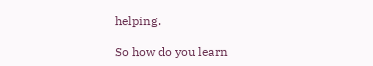helping.

So how do you learn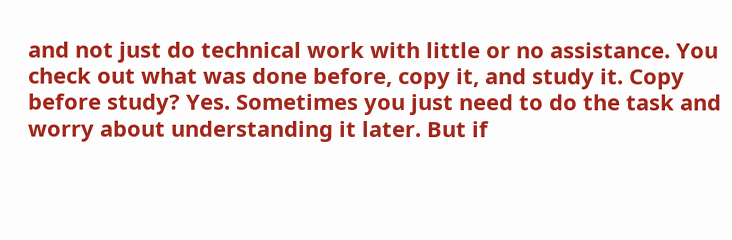and not just do technical work with little or no assistance. You check out what was done before, copy it, and study it. Copy before study? Yes. Sometimes you just need to do the task and worry about understanding it later. But if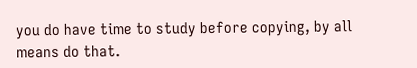you do have time to study before copying, by all means do that.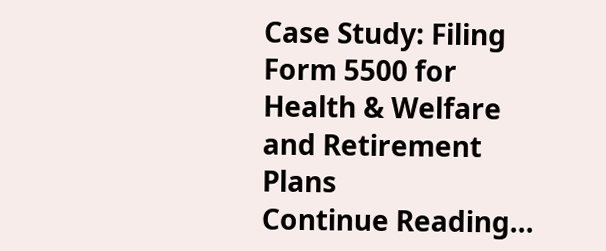Case Study: Filing Form 5500 for Health & Welfare and Retirement Plans
Continue Reading...